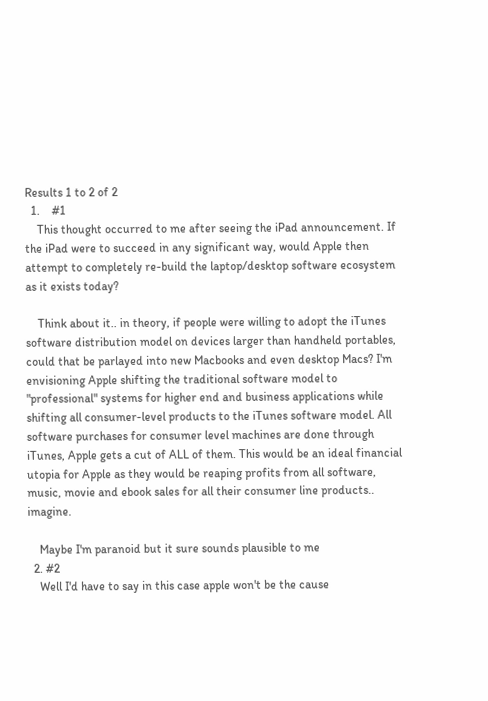Results 1 to 2 of 2
  1.    #1
    This thought occurred to me after seeing the iPad announcement. If the iPad were to succeed in any significant way, would Apple then attempt to completely re-build the laptop/desktop software ecosystem as it exists today?

    Think about it.. in theory, if people were willing to adopt the iTunes software distribution model on devices larger than handheld portables, could that be parlayed into new Macbooks and even desktop Macs? I'm envisioning Apple shifting the traditional software model to "professional" systems for higher end and business applications while shifting all consumer-level products to the iTunes software model. All software purchases for consumer level machines are done through iTunes, Apple gets a cut of ALL of them. This would be an ideal financial utopia for Apple as they would be reaping profits from all software, music, movie and ebook sales for all their consumer line products.. imagine.

    Maybe I'm paranoid but it sure sounds plausible to me
  2. #2
    Well I'd have to say in this case apple won't be the cause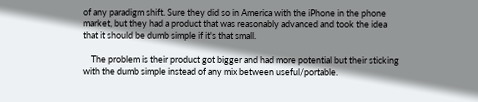of any paradigm shift. Sure they did so in America with the iPhone in the phone market, but they had a product that was reasonably advanced and took the idea that it should be dumb simple if it's that small.

    The problem is their product got bigger and had more potential but their sticking with the dumb simple instead of any mix between useful/portable.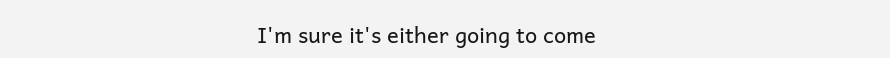I'm sure it's either going to come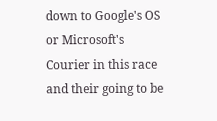down to Google's OS or Microsoft's Courier in this race and their going to be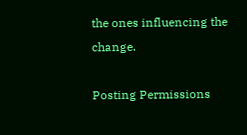the ones influencing the change.

Posting Permissions